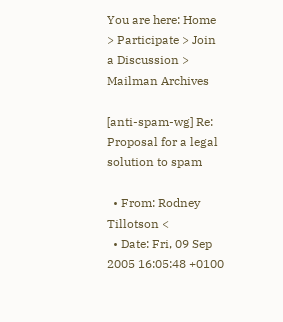You are here: Home > Participate > Join a Discussion > Mailman Archives

[anti-spam-wg] Re: Proposal for a legal solution to spam

  • From: Rodney Tillotson <
  • Date: Fri, 09 Sep 2005 16:05:48 +0100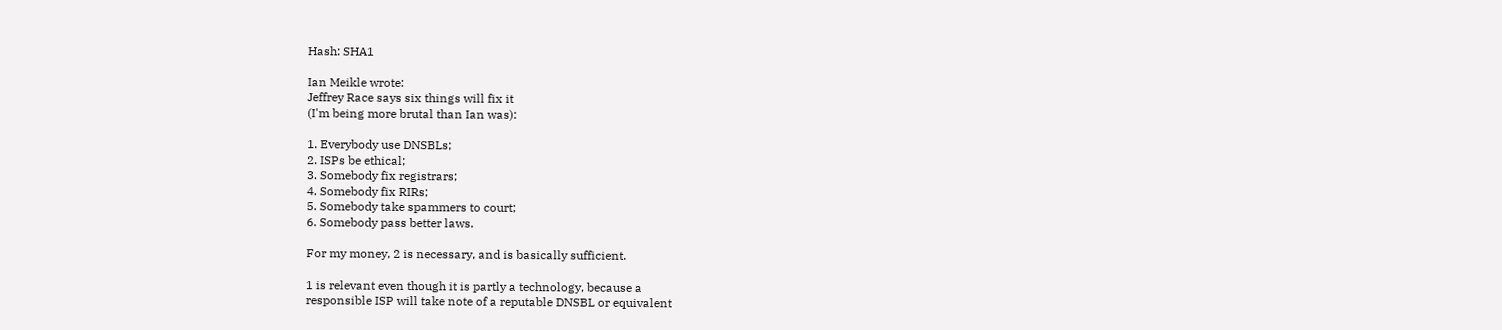Hash: SHA1

Ian Meikle wrote:
Jeffrey Race says six things will fix it
(I'm being more brutal than Ian was):

1. Everybody use DNSBLs;
2. ISPs be ethical;
3. Somebody fix registrars;
4. Somebody fix RIRs;
5. Somebody take spammers to court;
6. Somebody pass better laws.

For my money, 2 is necessary, and is basically sufficient.

1 is relevant even though it is partly a technology, because a
responsible ISP will take note of a reputable DNSBL or equivalent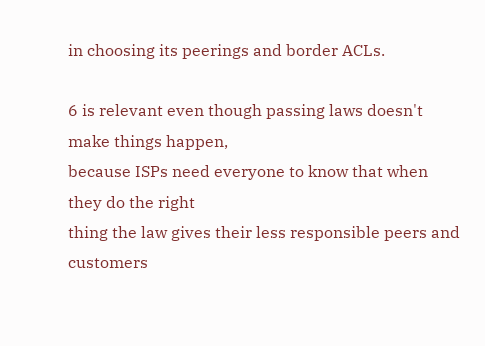in choosing its peerings and border ACLs.

6 is relevant even though passing laws doesn't make things happen,
because ISPs need everyone to know that when they do the right
thing the law gives their less responsible peers and customers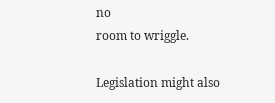no
room to wriggle.

Legislation might also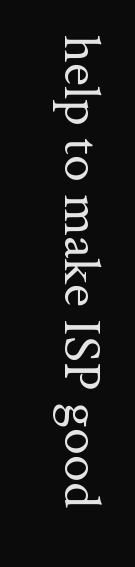help to make ISP good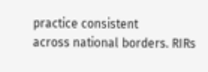practice consistent
across national borders. RIRs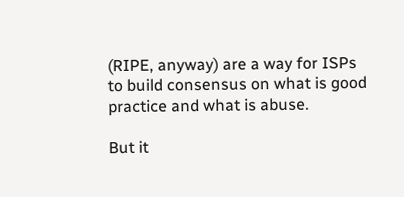(RIPE, anyway) are a way for ISPs
to build consensus on what is good practice and what is abuse.

But it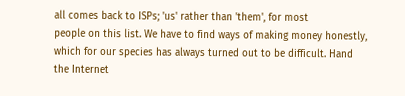all comes back to ISPs; 'us' rather than 'them', for most
people on this list. We have to find ways of making money honestly,
which for our species has always turned out to be difficult. Hand
the Internet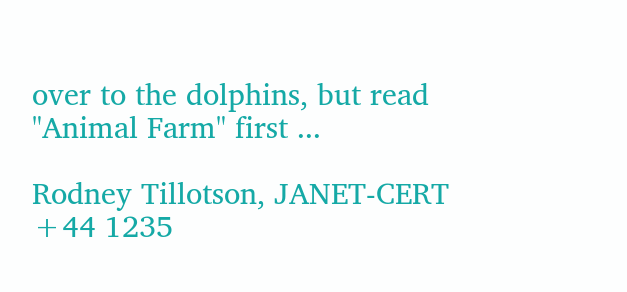over to the dolphins, but read "Animal Farm" first ...

Rodney Tillotson, JANET-CERT
+44 1235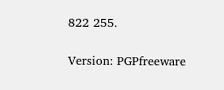822 255.

Version: PGPfreeware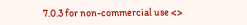7.0.3 for non-commercial use <>